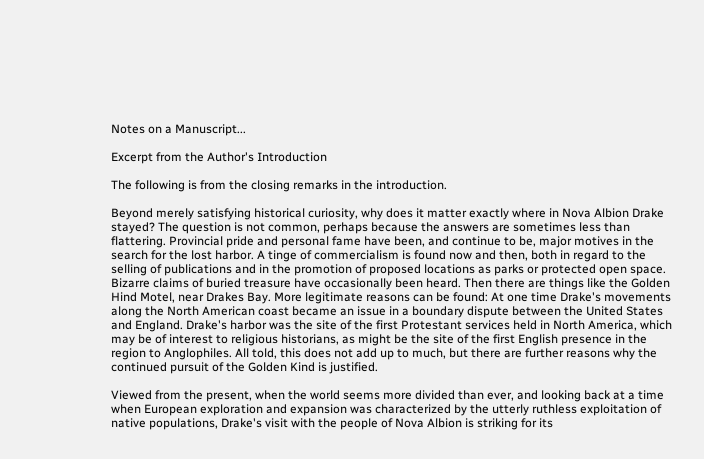Notes on a Manuscript...

Excerpt from the Author's Introduction

The following is from the closing remarks in the introduction.

Beyond merely satisfying historical curiosity, why does it matter exactly where in Nova Albion Drake stayed? The question is not common, perhaps because the answers are sometimes less than flattering. Provincial pride and personal fame have been, and continue to be, major motives in the search for the lost harbor. A tinge of commercialism is found now and then, both in regard to the selling of publications and in the promotion of proposed locations as parks or protected open space. Bizarre claims of buried treasure have occasionally been heard. Then there are things like the Golden Hind Motel, near Drakes Bay. More legitimate reasons can be found: At one time Drake's movements along the North American coast became an issue in a boundary dispute between the United States and England. Drake's harbor was the site of the first Protestant services held in North America, which may be of interest to religious historians, as might be the site of the first English presence in the region to Anglophiles. All told, this does not add up to much, but there are further reasons why the continued pursuit of the Golden Kind is justified.

Viewed from the present, when the world seems more divided than ever, and looking back at a time when European exploration and expansion was characterized by the utterly ruthless exploitation of native populations, Drake's visit with the people of Nova Albion is striking for its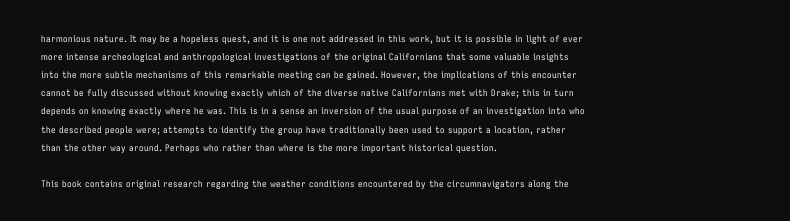harmonious nature. It may be a hopeless quest, and it is one not addressed in this work, but it is possible in light of ever more intense archeological and anthropological investigations of the original Californians that some valuable insights into the more subtle mechanisms of this remarkable meeting can be gained. However, the implications of this encounter cannot be fully discussed without knowing exactly which of the diverse native Californians met with Drake; this in turn depends on knowing exactly where he was. This is in a sense an inversion of the usual purpose of an investigation into who the described people were; attempts to identify the group have traditionally been used to support a location, rather than the other way around. Perhaps who rather than where is the more important historical question.

This book contains original research regarding the weather conditions encountered by the circumnavigators along the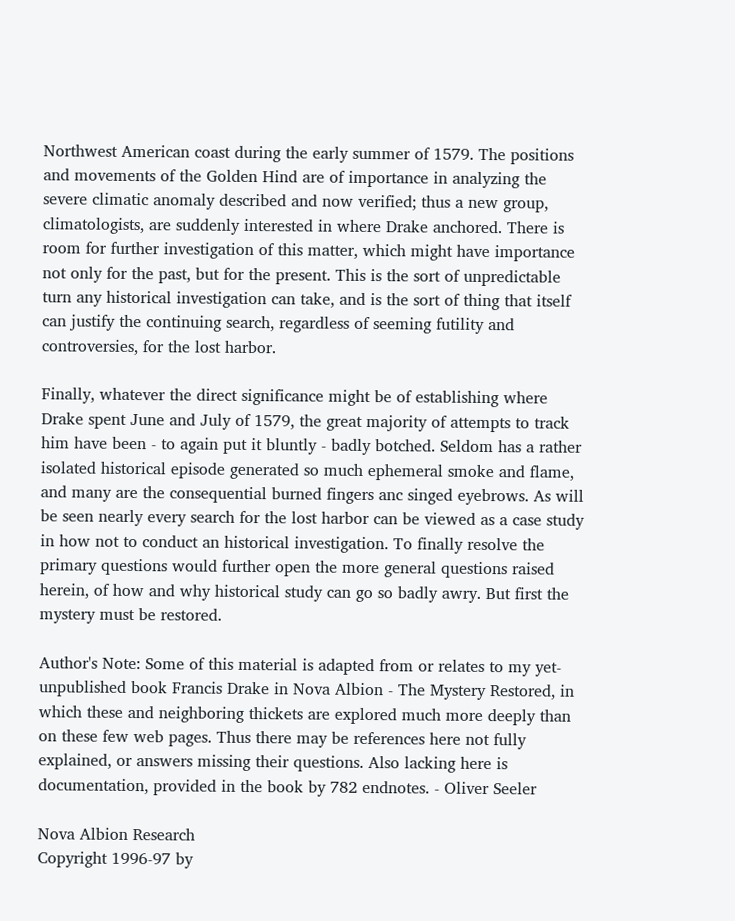Northwest American coast during the early summer of 1579. The positions and movements of the Golden Hind are of importance in analyzing the severe climatic anomaly described and now verified; thus a new group, climatologists, are suddenly interested in where Drake anchored. There is room for further investigation of this matter, which might have importance not only for the past, but for the present. This is the sort of unpredictable turn any historical investigation can take, and is the sort of thing that itself can justify the continuing search, regardless of seeming futility and controversies, for the lost harbor.

Finally, whatever the direct significance might be of establishing where Drake spent June and July of 1579, the great majority of attempts to track him have been - to again put it bluntly - badly botched. Seldom has a rather isolated historical episode generated so much ephemeral smoke and flame, and many are the consequential burned fingers anc singed eyebrows. As will be seen nearly every search for the lost harbor can be viewed as a case study in how not to conduct an historical investigation. To finally resolve the primary questions would further open the more general questions raised herein, of how and why historical study can go so badly awry. But first the mystery must be restored.

Author's Note: Some of this material is adapted from or relates to my yet-unpublished book Francis Drake in Nova Albion - The Mystery Restored, in which these and neighboring thickets are explored much more deeply than on these few web pages. Thus there may be references here not fully explained, or answers missing their questions. Also lacking here is documentation, provided in the book by 782 endnotes. - Oliver Seeler

Nova Albion Research
Copyright 1996-97 by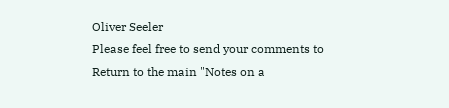Oliver Seeler
Please feel free to send your comments to
Return to the main "Notes on a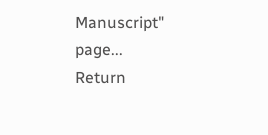Manuscript" page...
Return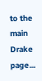to the main Drake page...